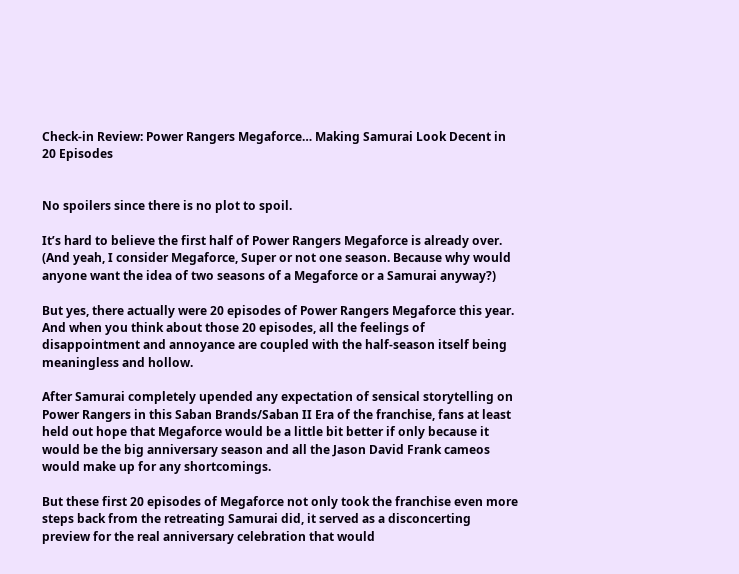Check-in Review: Power Rangers Megaforce… Making Samurai Look Decent in 20 Episodes


No spoilers since there is no plot to spoil.

It’s hard to believe the first half of Power Rangers Megaforce is already over. (And yeah, I consider Megaforce, Super or not one season. Because why would anyone want the idea of two seasons of a Megaforce or a Samurai anyway?)

But yes, there actually were 20 episodes of Power Rangers Megaforce this year. And when you think about those 20 episodes, all the feelings of disappointment and annoyance are coupled with the half-season itself being meaningless and hollow.

After Samurai completely upended any expectation of sensical storytelling on Power Rangers in this Saban Brands/Saban II Era of the franchise, fans at least held out hope that Megaforce would be a little bit better if only because it would be the big anniversary season and all the Jason David Frank cameos would make up for any shortcomings.

But these first 20 episodes of Megaforce not only took the franchise even more steps back from the retreating Samurai did, it served as a disconcerting preview for the real anniversary celebration that would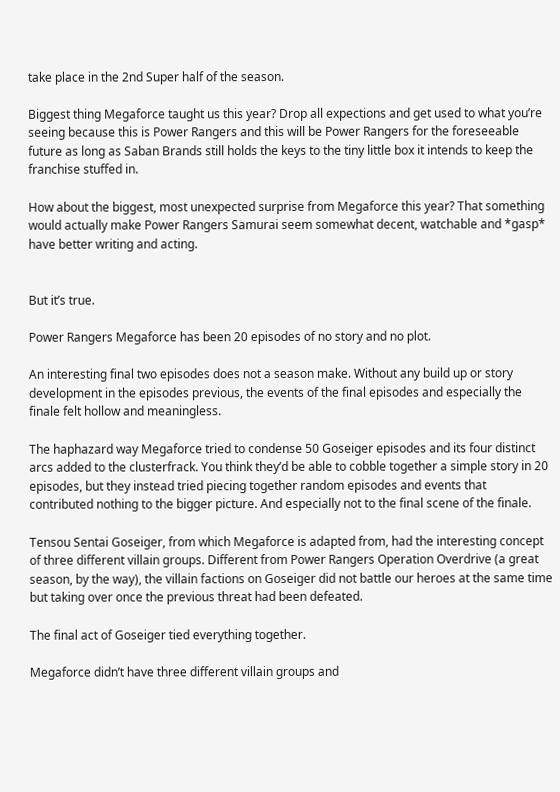take place in the 2nd Super half of the season.

Biggest thing Megaforce taught us this year? Drop all expections and get used to what you’re seeing because this is Power Rangers and this will be Power Rangers for the foreseeable future as long as Saban Brands still holds the keys to the tiny little box it intends to keep the franchise stuffed in.

How about the biggest, most unexpected surprise from Megaforce this year? That something would actually make Power Rangers Samurai seem somewhat decent, watchable and *gasp* have better writing and acting.


But it’s true.

Power Rangers Megaforce has been 20 episodes of no story and no plot.

An interesting final two episodes does not a season make. Without any build up or story development in the episodes previous, the events of the final episodes and especially the finale felt hollow and meaningless.

The haphazard way Megaforce tried to condense 50 Goseiger episodes and its four distinct arcs added to the clusterfrack. You think they’d be able to cobble together a simple story in 20 episodes, but they instead tried piecing together random episodes and events that contributed nothing to the bigger picture. And especially not to the final scene of the finale.

Tensou Sentai Goseiger, from which Megaforce is adapted from, had the interesting concept of three different villain groups. Different from Power Rangers Operation Overdrive (a great season, by the way), the villain factions on Goseiger did not battle our heroes at the same time but taking over once the previous threat had been defeated.

The final act of Goseiger tied everything together.

Megaforce didn’t have three different villain groups and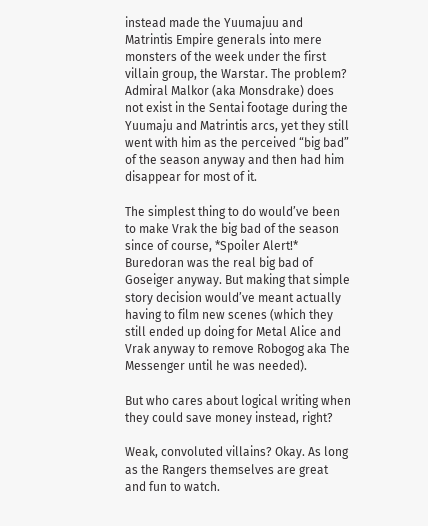instead made the Yuumajuu and Matrintis Empire generals into mere monsters of the week under the first villain group, the Warstar. The problem? Admiral Malkor (aka Monsdrake) does not exist in the Sentai footage during the Yuumaju and Matrintis arcs, yet they still went with him as the perceived “big bad” of the season anyway and then had him disappear for most of it.

The simplest thing to do would’ve been to make Vrak the big bad of the season since of course, *Spoiler Alert!* Buredoran was the real big bad of Goseiger anyway. But making that simple story decision would’ve meant actually having to film new scenes (which they still ended up doing for Metal Alice and Vrak anyway to remove Robogog aka The Messenger until he was needed).

But who cares about logical writing when they could save money instead, right?

Weak, convoluted villains? Okay. As long as the Rangers themselves are great and fun to watch.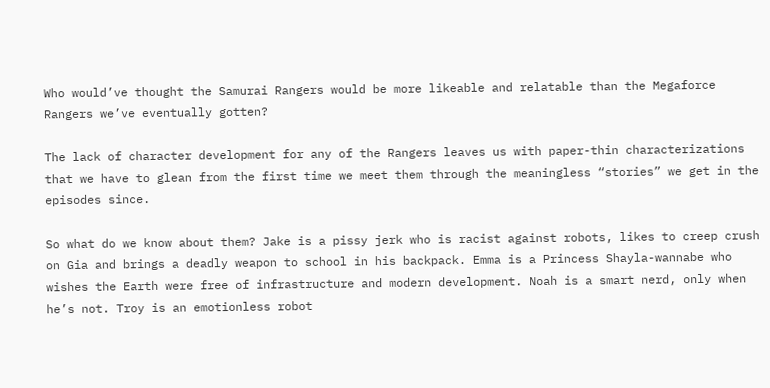Who would’ve thought the Samurai Rangers would be more likeable and relatable than the Megaforce Rangers we’ve eventually gotten?

The lack of character development for any of the Rangers leaves us with paper-thin characterizations that we have to glean from the first time we meet them through the meaningless “stories” we get in the episodes since.

So what do we know about them? Jake is a pissy jerk who is racist against robots, likes to creep crush on Gia and brings a deadly weapon to school in his backpack. Emma is a Princess Shayla-wannabe who wishes the Earth were free of infrastructure and modern development. Noah is a smart nerd, only when he’s not. Troy is an emotionless robot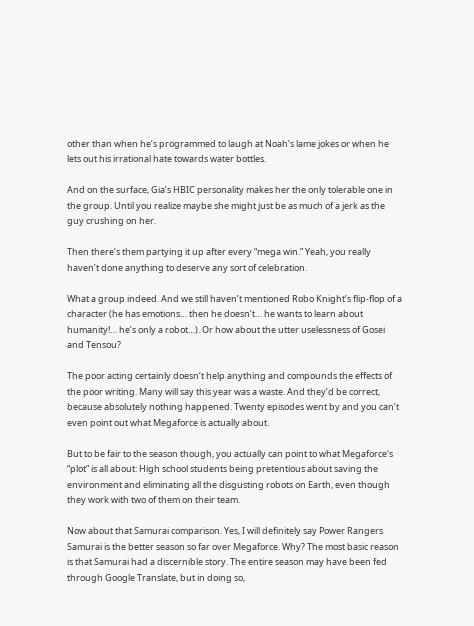other than when he’s programmed to laugh at Noah’s lame jokes or when he lets out his irrational hate towards water bottles.

And on the surface, Gia’s HBIC personality makes her the only tolerable one in the group. Until you realize maybe she might just be as much of a jerk as the guy crushing on her.

Then there’s them partying it up after every “mega win.” Yeah, you really haven’t done anything to deserve any sort of celebration.

What a group indeed. And we still haven’t mentioned Robo Knight’s flip-flop of a character (he has emotions… then he doesn’t… he wants to learn about humanity!… he’s only a robot…). Or how about the utter uselessness of Gosei and Tensou?

The poor acting certainly doesn’t help anything and compounds the effects of the poor writing. Many will say this year was a waste. And they’d be correct, because absolutely nothing happened. Twenty episodes went by and you can’t even point out what Megaforce is actually about.

But to be fair to the season though, you actually can point to what Megaforce‘s “plot” is all about: High school students being pretentious about saving the environment and eliminating all the disgusting robots on Earth, even though they work with two of them on their team.

Now about that Samurai comparison. Yes, I will definitely say Power Rangers Samurai is the better season so far over Megaforce. Why? The most basic reason is that Samurai had a discernible story. The entire season may have been fed through Google Translate, but in doing so,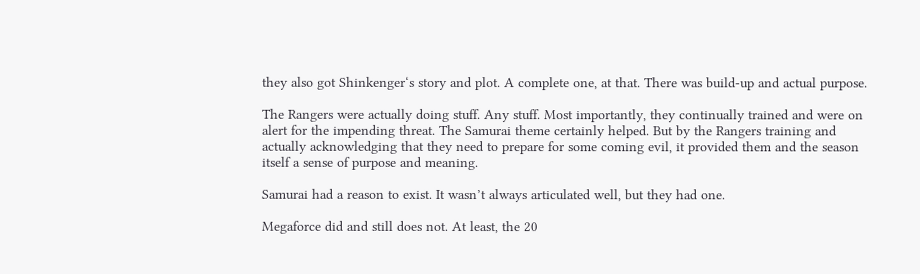they also got Shinkenger‘s story and plot. A complete one, at that. There was build-up and actual purpose.

The Rangers were actually doing stuff. Any stuff. Most importantly, they continually trained and were on alert for the impending threat. The Samurai theme certainly helped. But by the Rangers training and actually acknowledging that they need to prepare for some coming evil, it provided them and the season itself a sense of purpose and meaning.

Samurai had a reason to exist. It wasn’t always articulated well, but they had one.

Megaforce did and still does not. At least, the 20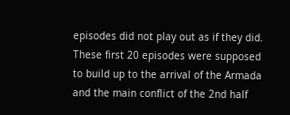episodes did not play out as if they did. These first 20 episodes were supposed to build up to the arrival of the Armada and the main conflict of the 2nd half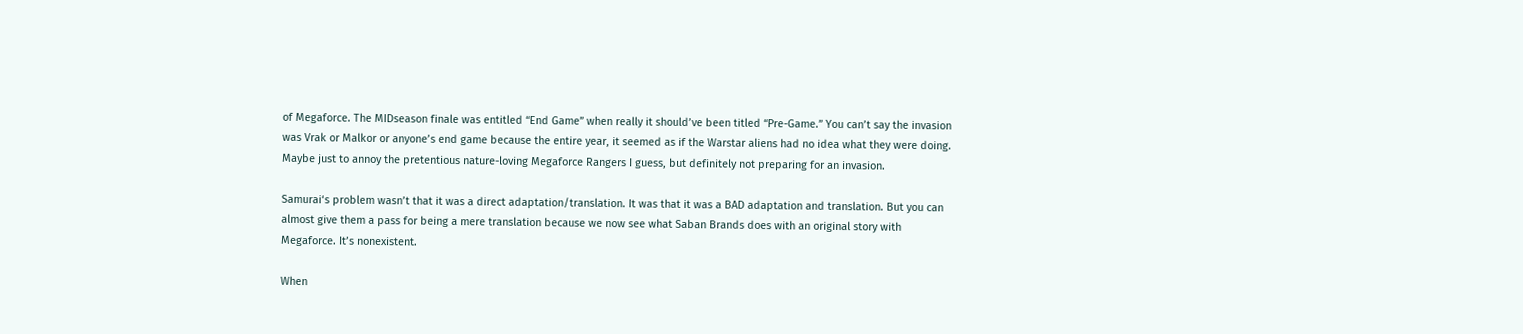of Megaforce. The MIDseason finale was entitled “End Game” when really it should’ve been titled “Pre-Game.” You can’t say the invasion was Vrak or Malkor or anyone’s end game because the entire year, it seemed as if the Warstar aliens had no idea what they were doing. Maybe just to annoy the pretentious nature-loving Megaforce Rangers I guess, but definitely not preparing for an invasion.

Samurai‘s problem wasn’t that it was a direct adaptation/translation. It was that it was a BAD adaptation and translation. But you can almost give them a pass for being a mere translation because we now see what Saban Brands does with an original story with Megaforce. It’s nonexistent.

When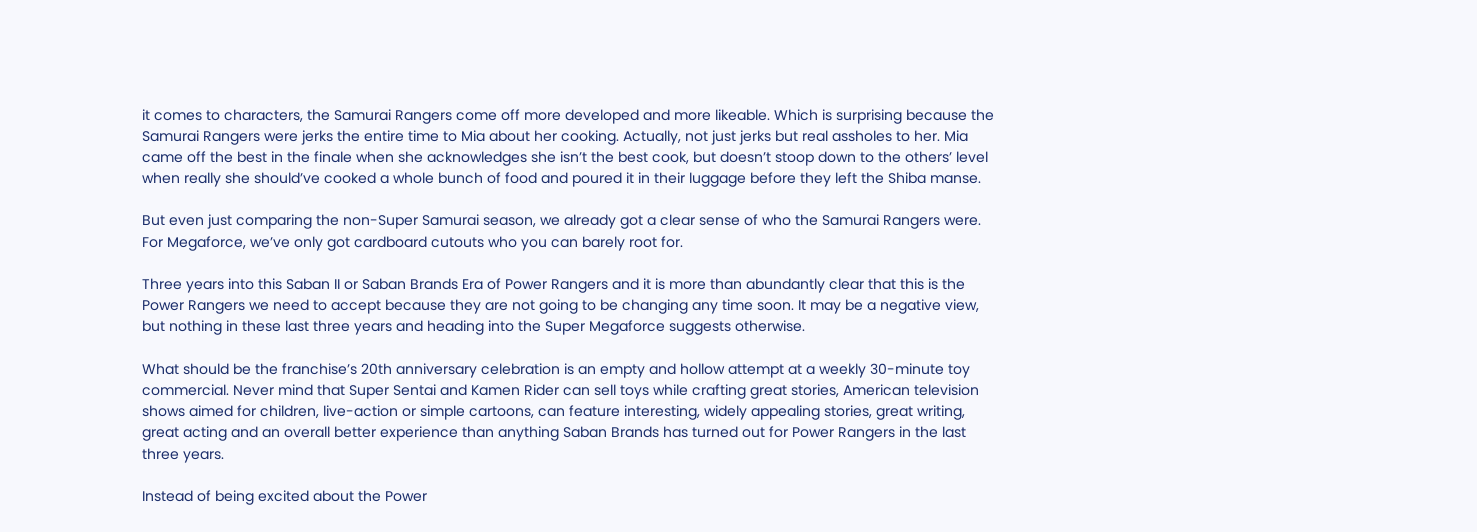it comes to characters, the Samurai Rangers come off more developed and more likeable. Which is surprising because the Samurai Rangers were jerks the entire time to Mia about her cooking. Actually, not just jerks but real assholes to her. Mia came off the best in the finale when she acknowledges she isn’t the best cook, but doesn’t stoop down to the others’ level when really she should’ve cooked a whole bunch of food and poured it in their luggage before they left the Shiba manse.

But even just comparing the non-Super Samurai season, we already got a clear sense of who the Samurai Rangers were. For Megaforce, we’ve only got cardboard cutouts who you can barely root for.

Three years into this Saban II or Saban Brands Era of Power Rangers and it is more than abundantly clear that this is the Power Rangers we need to accept because they are not going to be changing any time soon. It may be a negative view, but nothing in these last three years and heading into the Super Megaforce suggests otherwise.

What should be the franchise’s 20th anniversary celebration is an empty and hollow attempt at a weekly 30-minute toy commercial. Never mind that Super Sentai and Kamen Rider can sell toys while crafting great stories, American television shows aimed for children, live-action or simple cartoons, can feature interesting, widely appealing stories, great writing, great acting and an overall better experience than anything Saban Brands has turned out for Power Rangers in the last three years.

Instead of being excited about the Power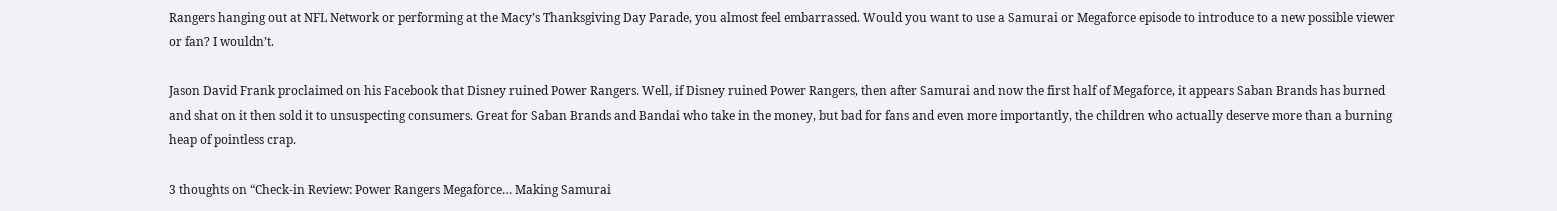Rangers hanging out at NFL Network or performing at the Macy’s Thanksgiving Day Parade, you almost feel embarrassed. Would you want to use a Samurai or Megaforce episode to introduce to a new possible viewer or fan? I wouldn’t.

Jason David Frank proclaimed on his Facebook that Disney ruined Power Rangers. Well, if Disney ruined Power Rangers, then after Samurai and now the first half of Megaforce, it appears Saban Brands has burned and shat on it then sold it to unsuspecting consumers. Great for Saban Brands and Bandai who take in the money, but bad for fans and even more importantly, the children who actually deserve more than a burning heap of pointless crap.

3 thoughts on “Check-in Review: Power Rangers Megaforce… Making Samurai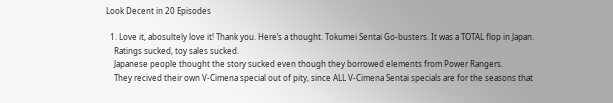Look Decent in 20 Episodes

  1. Love it, abosultely love it! Thank you. Here’s a thought. Tokumei Sentai Go-busters. It was a TOTAL flop in Japan.
    Ratings sucked, toy sales sucked.
    Japanese people thought the story sucked even though they borrowed elements from Power Rangers.
    They recived their own V-Cimena special out of pity, since ALL V-Cimena Sentai specials are for the seasons that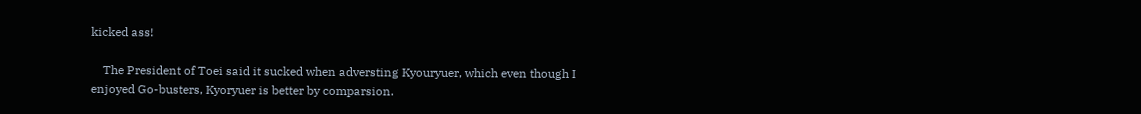kicked ass!

    The President of Toei said it sucked when adversting Kyouryuer, which even though I enjoyed Go-busters, Kyoryuer is better by comparsion.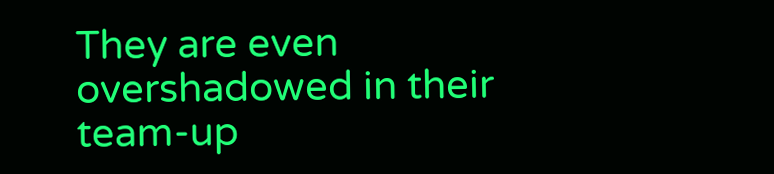They are even overshadowed in their team-up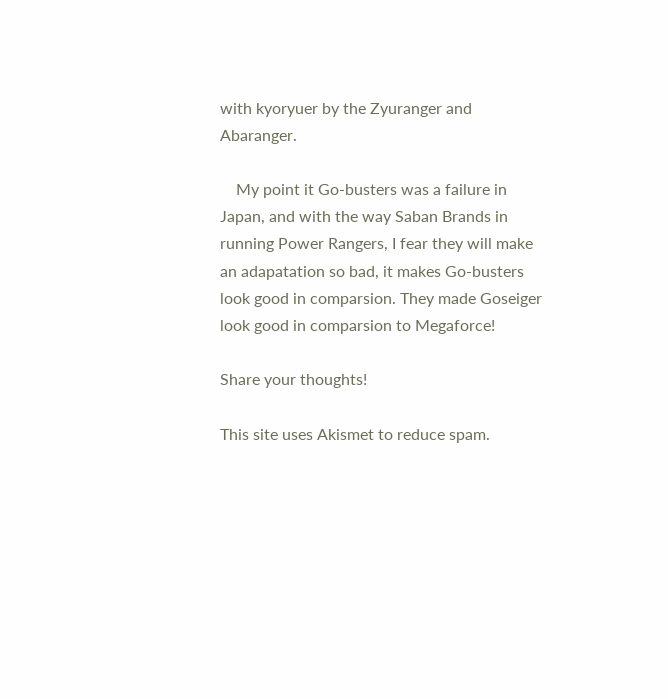with kyoryuer by the Zyuranger and Abaranger.

    My point it Go-busters was a failure in Japan, and with the way Saban Brands in running Power Rangers, I fear they will make an adapatation so bad, it makes Go-busters look good in comparsion. They made Goseiger look good in comparsion to Megaforce!

Share your thoughts!

This site uses Akismet to reduce spam.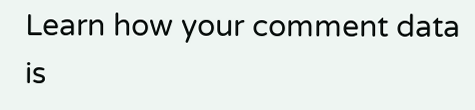Learn how your comment data is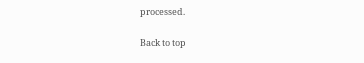processed.

Back to top